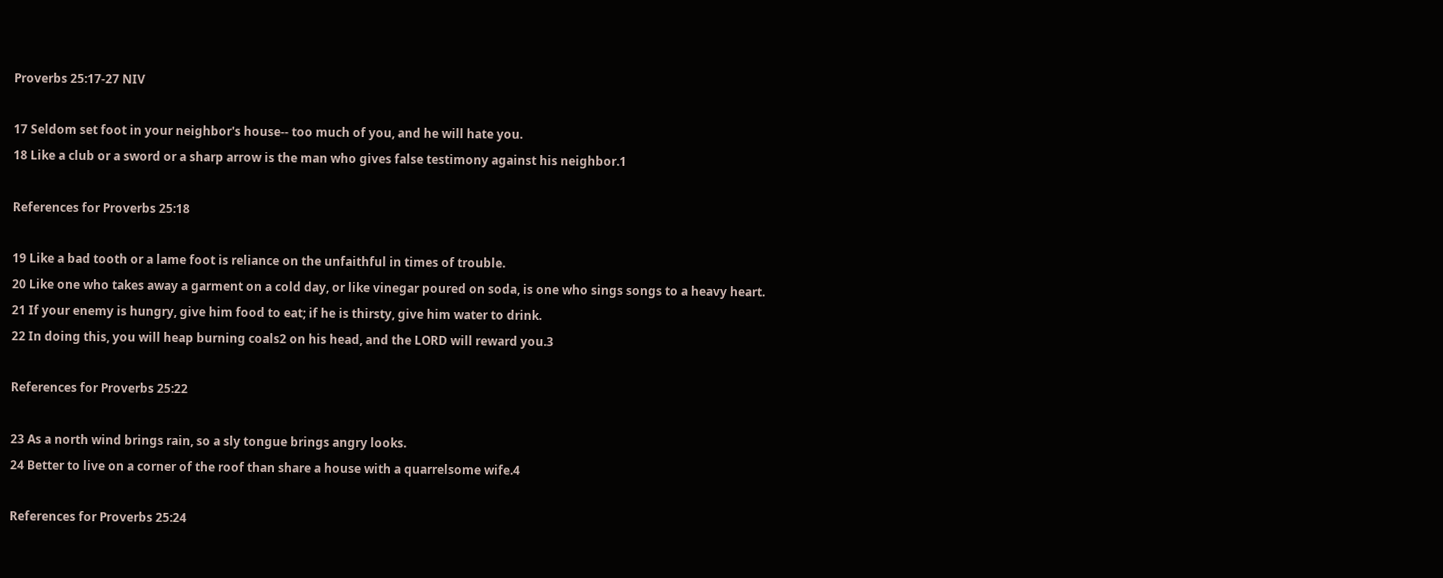Proverbs 25:17-27 NIV

17 Seldom set foot in your neighbor's house-- too much of you, and he will hate you.
18 Like a club or a sword or a sharp arrow is the man who gives false testimony against his neighbor.1

References for Proverbs 25:18

19 Like a bad tooth or a lame foot is reliance on the unfaithful in times of trouble.
20 Like one who takes away a garment on a cold day, or like vinegar poured on soda, is one who sings songs to a heavy heart.
21 If your enemy is hungry, give him food to eat; if he is thirsty, give him water to drink.
22 In doing this, you will heap burning coals2 on his head, and the LORD will reward you.3

References for Proverbs 25:22

23 As a north wind brings rain, so a sly tongue brings angry looks.
24 Better to live on a corner of the roof than share a house with a quarrelsome wife.4

References for Proverbs 25:24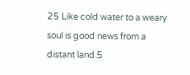25 Like cold water to a weary soul is good news from a distant land.5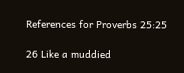References for Proverbs 25:25

26 Like a muddied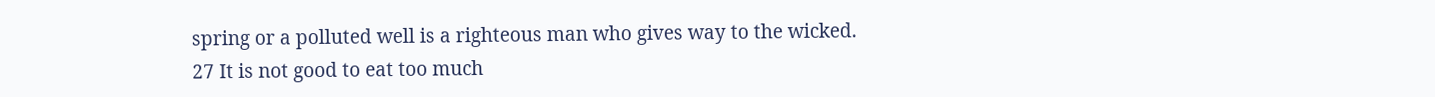spring or a polluted well is a righteous man who gives way to the wicked.
27 It is not good to eat too much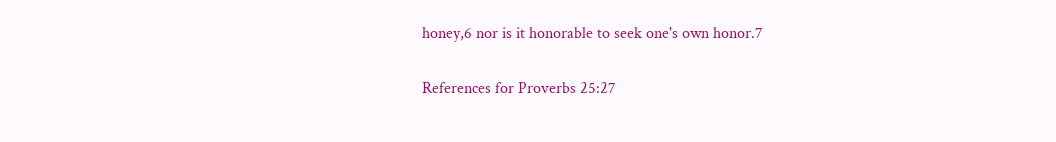honey,6 nor is it honorable to seek one's own honor.7

References for Proverbs 25:27